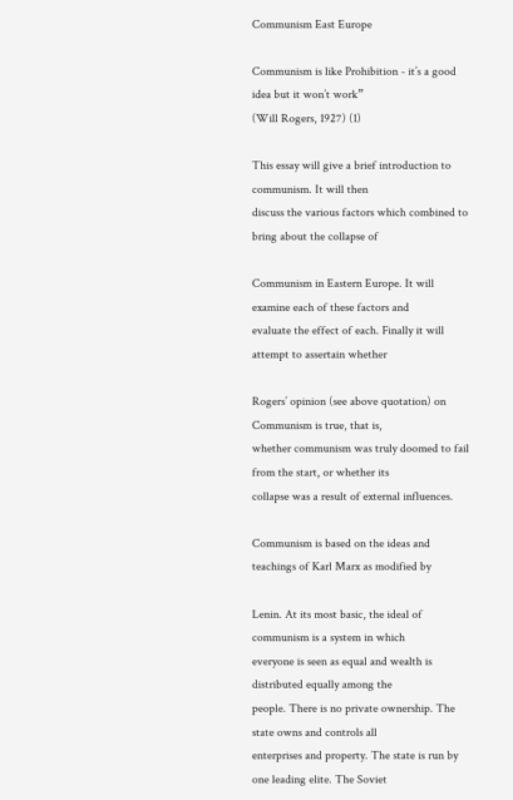Communism East Europe

Communism is like Prohibition - it’s a good idea but it won’t work”
(Will Rogers, 1927) (1)

This essay will give a brief introduction to communism. It will then
discuss the various factors which combined to bring about the collapse of

Communism in Eastern Europe. It will examine each of these factors and
evaluate the effect of each. Finally it will attempt to assertain whether

Rogers’ opinion (see above quotation) on Communism is true, that is,
whether communism was truly doomed to fail from the start, or whether its
collapse was a result of external influences.

Communism is based on the ideas and teachings of Karl Marx as modified by

Lenin. At its most basic, the ideal of communism is a system in which
everyone is seen as equal and wealth is distributed equally among the
people. There is no private ownership. The state owns and controls all
enterprises and property. The state is run by one leading elite. The Soviet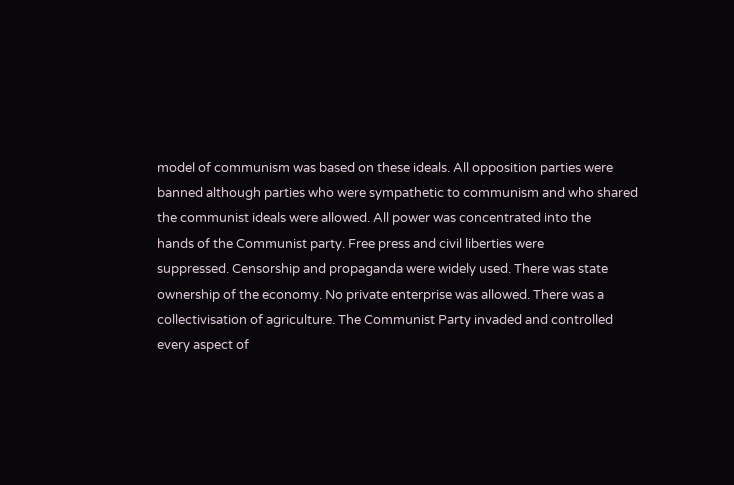model of communism was based on these ideals. All opposition parties were
banned although parties who were sympathetic to communism and who shared
the communist ideals were allowed. All power was concentrated into the
hands of the Communist party. Free press and civil liberties were
suppressed. Censorship and propaganda were widely used. There was state
ownership of the economy. No private enterprise was allowed. There was a
collectivisation of agriculture. The Communist Party invaded and controlled
every aspect of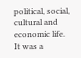political, social, cultural and economic life. It was a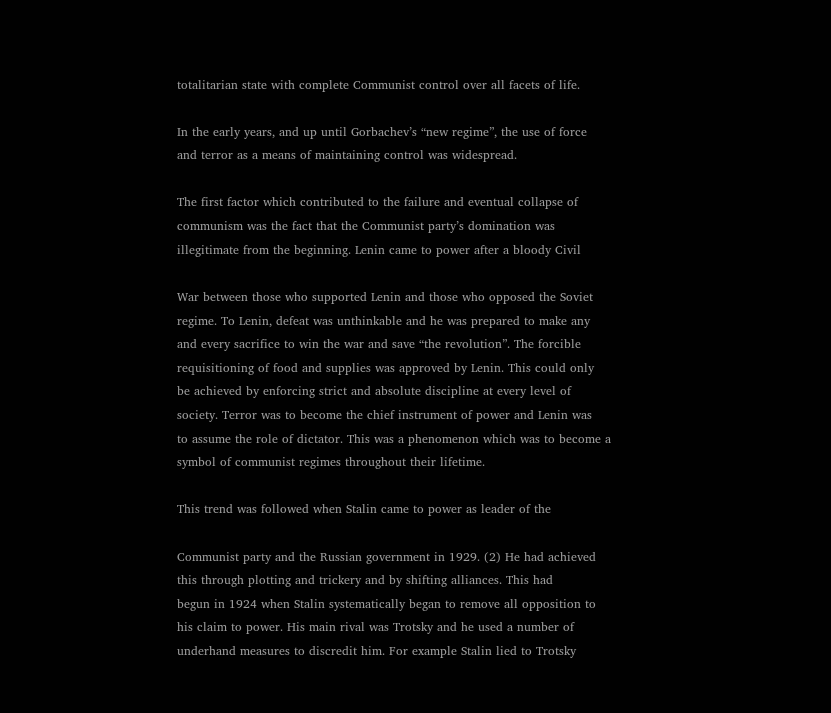totalitarian state with complete Communist control over all facets of life.

In the early years, and up until Gorbachev’s “new regime”, the use of force
and terror as a means of maintaining control was widespread.

The first factor which contributed to the failure and eventual collapse of
communism was the fact that the Communist party’s domination was
illegitimate from the beginning. Lenin came to power after a bloody Civil

War between those who supported Lenin and those who opposed the Soviet
regime. To Lenin, defeat was unthinkable and he was prepared to make any
and every sacrifice to win the war and save “the revolution”. The forcible
requisitioning of food and supplies was approved by Lenin. This could only
be achieved by enforcing strict and absolute discipline at every level of
society. Terror was to become the chief instrument of power and Lenin was
to assume the role of dictator. This was a phenomenon which was to become a
symbol of communist regimes throughout their lifetime.

This trend was followed when Stalin came to power as leader of the

Communist party and the Russian government in 1929. (2) He had achieved
this through plotting and trickery and by shifting alliances. This had
begun in 1924 when Stalin systematically began to remove all opposition to
his claim to power. His main rival was Trotsky and he used a number of
underhand measures to discredit him. For example Stalin lied to Trotsky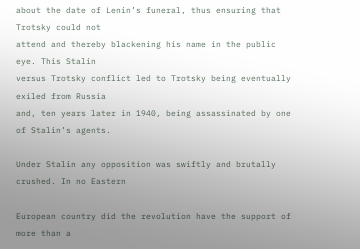about the date of Lenin’s funeral, thus ensuring that Trotsky could not
attend and thereby blackening his name in the public eye. This Stalin
versus Trotsky conflict led to Trotsky being eventually exiled from Russia
and, ten years later in 1940, being assassinated by one of Stalin’s agents.

Under Stalin any opposition was swiftly and brutally crushed. In no Eastern

European country did the revolution have the support of more than a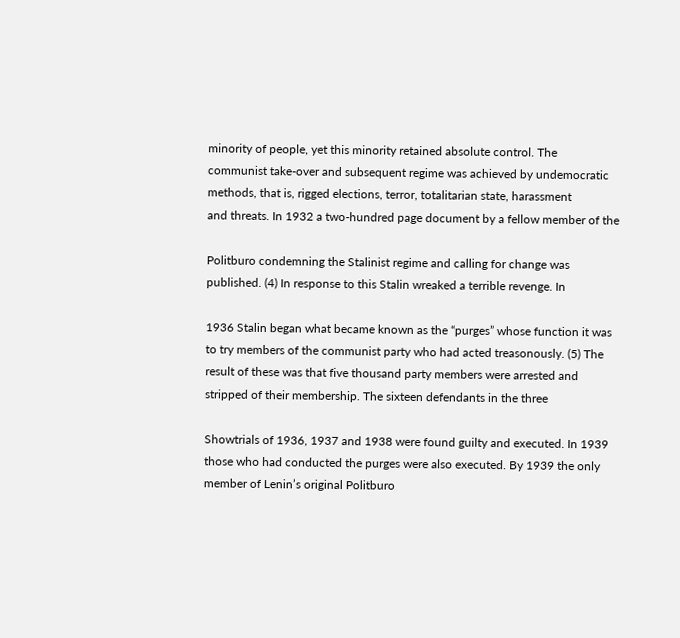minority of people, yet this minority retained absolute control. The
communist take-over and subsequent regime was achieved by undemocratic
methods, that is, rigged elections, terror, totalitarian state, harassment
and threats. In 1932 a two-hundred page document by a fellow member of the

Politburo condemning the Stalinist regime and calling for change was
published. (4) In response to this Stalin wreaked a terrible revenge. In

1936 Stalin began what became known as the “purges” whose function it was
to try members of the communist party who had acted treasonously. (5) The
result of these was that five thousand party members were arrested and
stripped of their membership. The sixteen defendants in the three

Showtrials of 1936, 1937 and 1938 were found guilty and executed. In 1939
those who had conducted the purges were also executed. By 1939 the only
member of Lenin’s original Politburo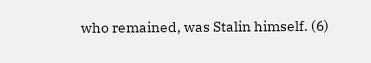who remained, was Stalin himself. (6)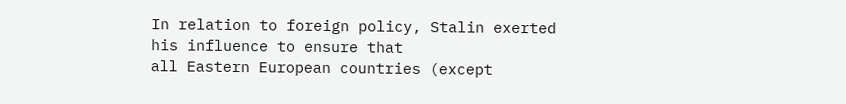In relation to foreign policy, Stalin exerted his influence to ensure that
all Eastern European countries (except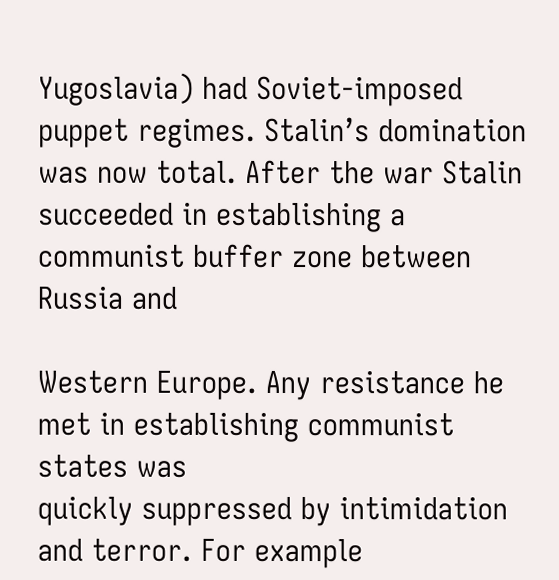Yugoslavia) had Soviet-imposed
puppet regimes. Stalin’s domination was now total. After the war Stalin
succeeded in establishing a communist buffer zone between Russia and

Western Europe. Any resistance he met in establishing communist states was
quickly suppressed by intimidation and terror. For example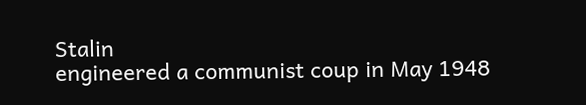Stalin
engineered a communist coup in May 1948